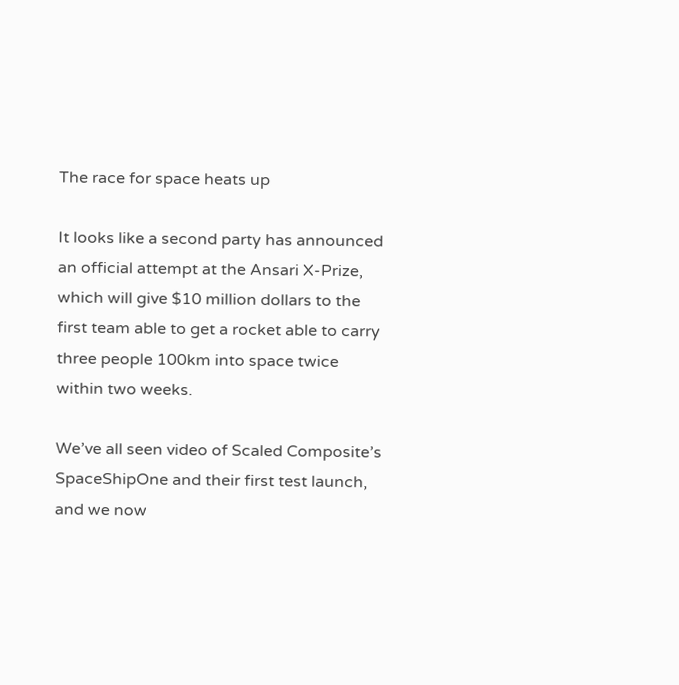The race for space heats up

It looks like a second party has announced an official attempt at the Ansari X-Prize, which will give $10 million dollars to the first team able to get a rocket able to carry three people 100km into space twice within two weeks.

We’ve all seen video of Scaled Composite’s SpaceShipOne and their first test launch, and we now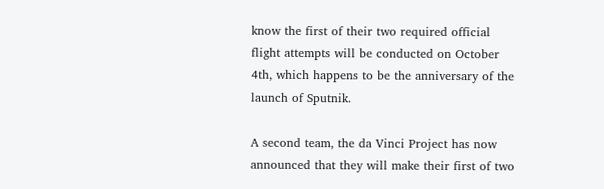know the first of their two required official flight attempts will be conducted on October 4th, which happens to be the anniversary of the launch of Sputnik.

A second team, the da Vinci Project has now announced that they will make their first of two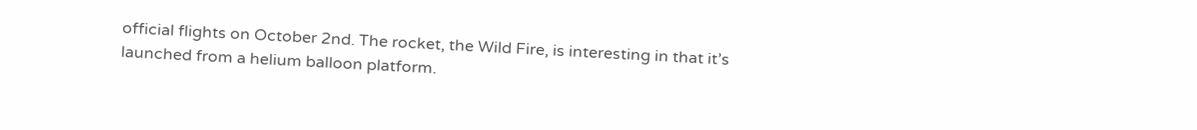official flights on October 2nd. The rocket, the Wild Fire, is interesting in that it’s launched from a helium balloon platform.